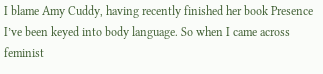I blame Amy Cuddy, having recently finished her book Presence I’ve been keyed into body language. So when I came across feminist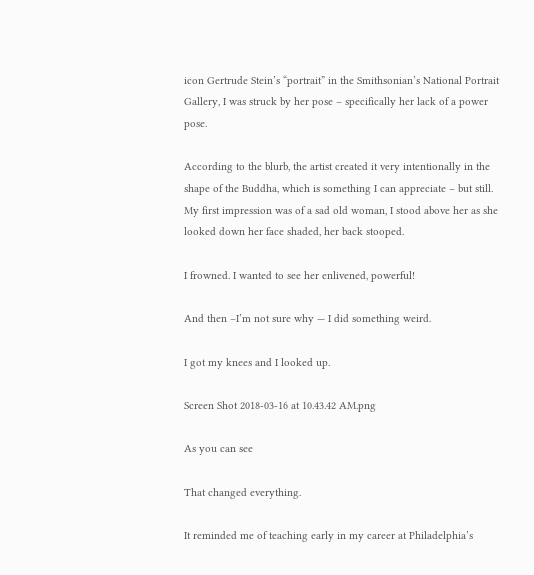icon Gertrude Stein’s “portrait” in the Smithsonian’s National Portrait Gallery, I was struck by her pose – specifically her lack of a power pose.

According to the blurb, the artist created it very intentionally in the shape of the Buddha, which is something I can appreciate – but still. My first impression was of a sad old woman, I stood above her as she looked down her face shaded, her back stooped.

I frowned. I wanted to see her enlivened, powerful!

And then –I’m not sure why — I did something weird.

I got my knees and I looked up.

Screen Shot 2018-03-16 at 10.43.42 AM.png

As you can see

That changed everything.

It reminded me of teaching early in my career at Philadelphia’s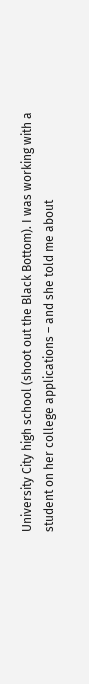University City high school (shoot out the Black Bottom). I was working with a student on her college applications – and she told me about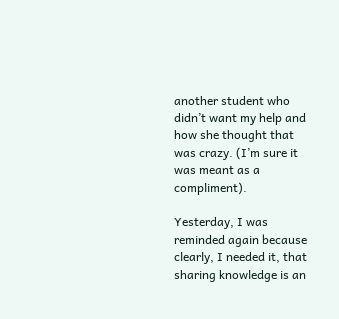another student who didn’t want my help and how she thought that was crazy. (I’m sure it was meant as a compliment).

Yesterday, I was reminded again because clearly, I needed it, that sharing knowledge is an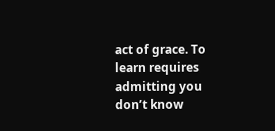act of grace. To learn requires admitting you don’t know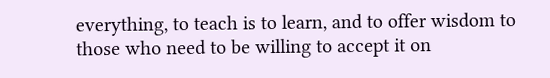everything, to teach is to learn, and to offer wisdom to those who need to be willing to accept it on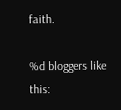faith.

%d bloggers like this: